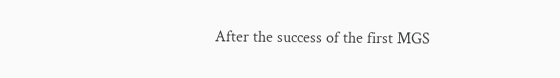After the success of the first MGS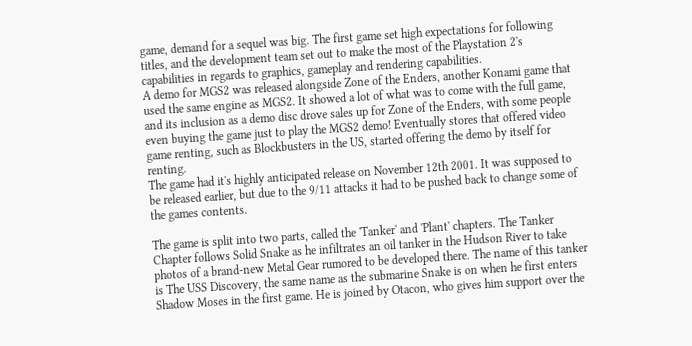game, demand for a sequel was big. The first game set high expectations for following titles, and the development team set out to make the most of the Playstation 2's capabilities in regards to graphics, gameplay and rendering capabilities.
A demo for MGS2 was released alongside Zone of the Enders, another Konami game that used the same engine as MGS2. It showed a lot of what was to come with the full game, and its inclusion as a demo disc drove sales up for Zone of the Enders, with some people even buying the game just to play the MGS2 demo! Eventually stores that offered video game renting, such as Blockbusters in the US, started offering the demo by itself for renting.
The game had it's highly anticipated release on November 12th 2001. It was supposed to be released earlier, but due to the 9/11 attacks it had to be pushed back to change some of the games contents.

The game is split into two parts, called the 'Tanker' and 'Plant' chapters. The Tanker Chapter follows Solid Snake as he infiltrates an oil tanker in the Hudson River to take photos of a brand-new Metal Gear rumored to be developed there. The name of this tanker is The USS Discovery, the same name as the submarine Snake is on when he first enters Shadow Moses in the first game. He is joined by Otacon, who gives him support over the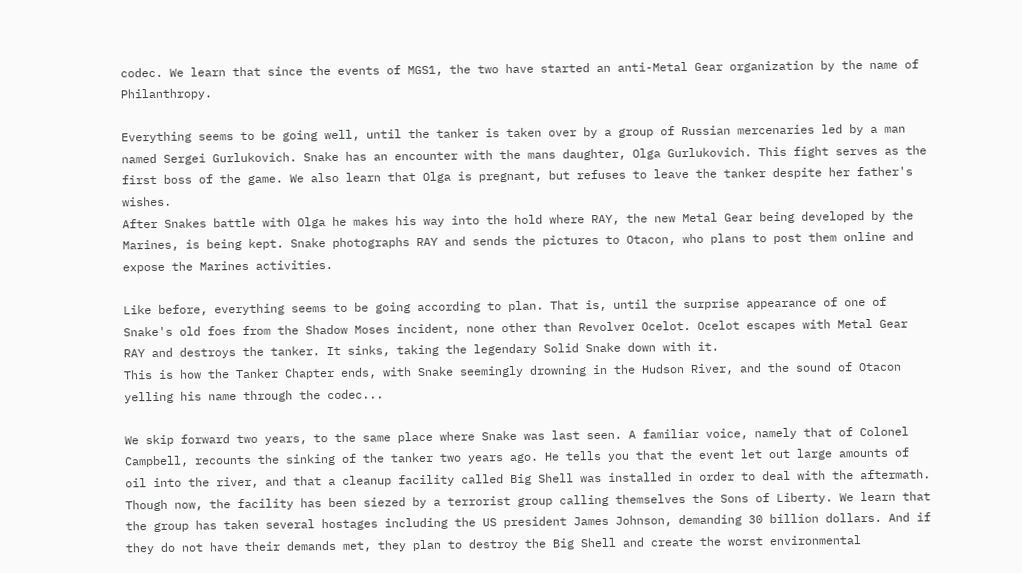codec. We learn that since the events of MGS1, the two have started an anti-Metal Gear organization by the name of Philanthropy.

Everything seems to be going well, until the tanker is taken over by a group of Russian mercenaries led by a man named Sergei Gurlukovich. Snake has an encounter with the mans daughter, Olga Gurlukovich. This fight serves as the first boss of the game. We also learn that Olga is pregnant, but refuses to leave the tanker despite her father's wishes.
After Snakes battle with Olga he makes his way into the hold where RAY, the new Metal Gear being developed by the Marines, is being kept. Snake photographs RAY and sends the pictures to Otacon, who plans to post them online and expose the Marines activities.

Like before, everything seems to be going according to plan. That is, until the surprise appearance of one of Snake's old foes from the Shadow Moses incident, none other than Revolver Ocelot. Ocelot escapes with Metal Gear RAY and destroys the tanker. It sinks, taking the legendary Solid Snake down with it.
This is how the Tanker Chapter ends, with Snake seemingly drowning in the Hudson River, and the sound of Otacon yelling his name through the codec...

We skip forward two years, to the same place where Snake was last seen. A familiar voice, namely that of Colonel Campbell, recounts the sinking of the tanker two years ago. He tells you that the event let out large amounts of oil into the river, and that a cleanup facility called Big Shell was installed in order to deal with the aftermath. Though now, the facility has been siezed by a terrorist group calling themselves the Sons of Liberty. We learn that the group has taken several hostages including the US president James Johnson, demanding 30 billion dollars. And if they do not have their demands met, they plan to destroy the Big Shell and create the worst environmental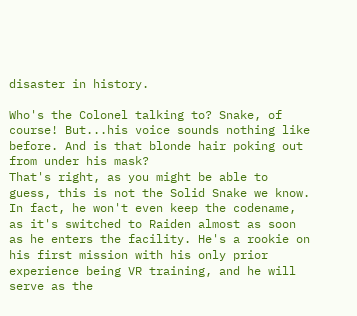disaster in history.

Who's the Colonel talking to? Snake, of course! But...his voice sounds nothing like before. And is that blonde hair poking out from under his mask?
That's right, as you might be able to guess, this is not the Solid Snake we know. In fact, he won't even keep the codename, as it's switched to Raiden almost as soon as he enters the facility. He's a rookie on his first mission with his only prior experience being VR training, and he will serve as the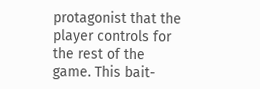protagonist that the player controls for the rest of the game. This bait-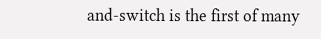and-switch is the first of many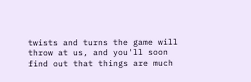twists and turns the game will throw at us, and you'll soon find out that things are much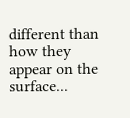different than how they appear on the surface...